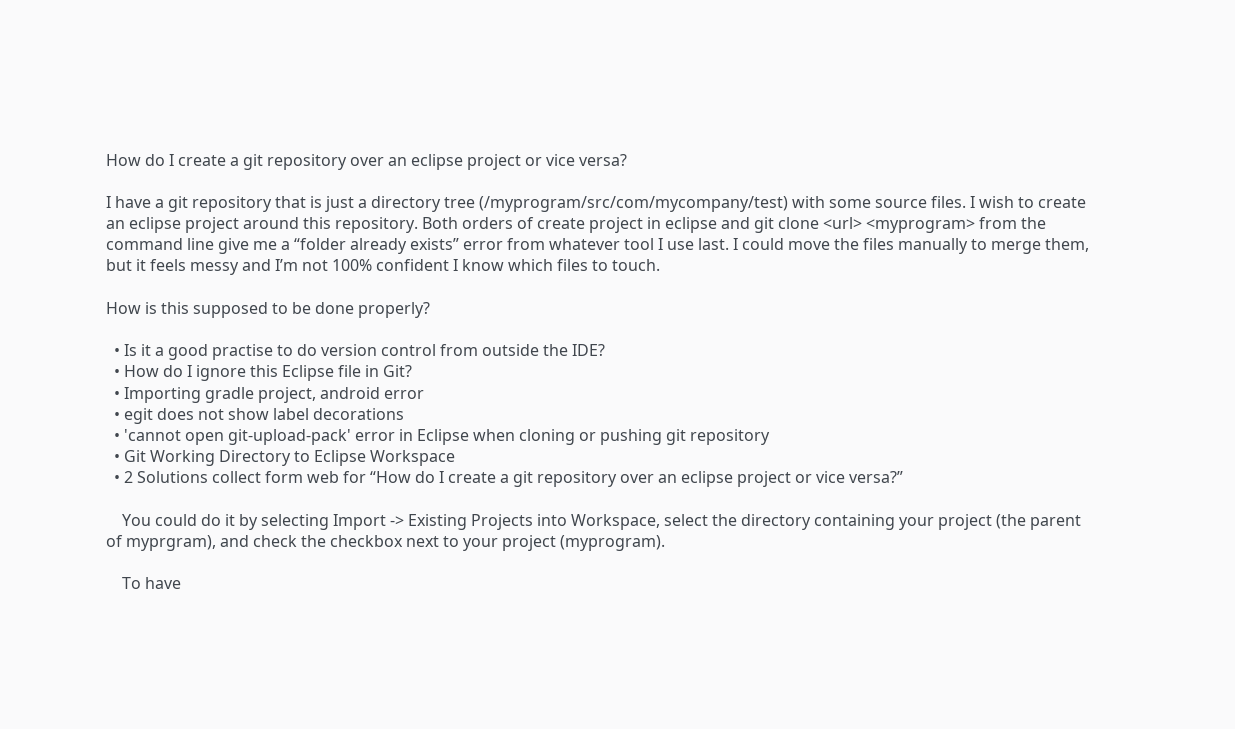How do I create a git repository over an eclipse project or vice versa?

I have a git repository that is just a directory tree (/myprogram/src/com/mycompany/test) with some source files. I wish to create an eclipse project around this repository. Both orders of create project in eclipse and git clone <url> <myprogram> from the command line give me a “folder already exists” error from whatever tool I use last. I could move the files manually to merge them, but it feels messy and I’m not 100% confident I know which files to touch.

How is this supposed to be done properly?

  • Is it a good practise to do version control from outside the IDE?
  • How do I ignore this Eclipse file in Git?
  • Importing gradle project, android error
  • egit does not show label decorations
  • 'cannot open git-upload-pack' error in Eclipse when cloning or pushing git repository
  • Git Working Directory to Eclipse Workspace
  • 2 Solutions collect form web for “How do I create a git repository over an eclipse project or vice versa?”

    You could do it by selecting Import -> Existing Projects into Workspace, select the directory containing your project (the parent of myprgram), and check the checkbox next to your project (myprogram).

    To have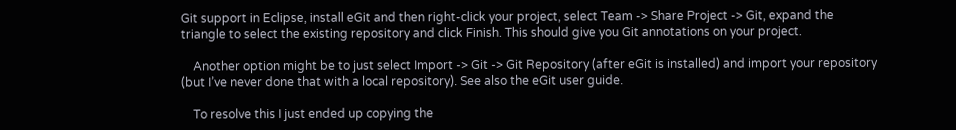Git support in Eclipse, install eGit and then right-click your project, select Team -> Share Project -> Git, expand the triangle to select the existing repository and click Finish. This should give you Git annotations on your project.

    Another option might be to just select Import -> Git -> Git Repository (after eGit is installed) and import your repository (but I’ve never done that with a local repository). See also the eGit user guide.

    To resolve this I just ended up copying the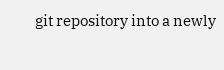git repository into a newly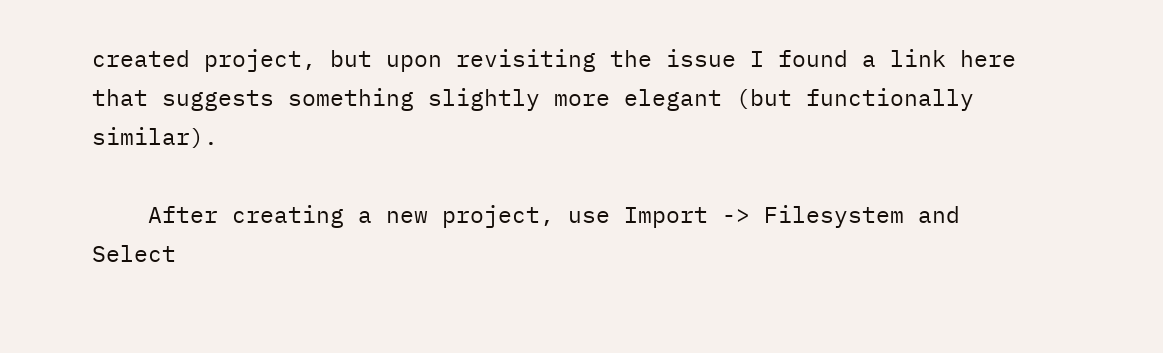created project, but upon revisiting the issue I found a link here that suggests something slightly more elegant (but functionally similar).

    After creating a new project, use Import -> Filesystem and Select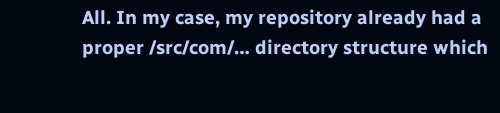All. In my case, my repository already had a proper /src/com/… directory structure which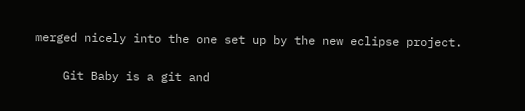merged nicely into the one set up by the new eclipse project.

    Git Baby is a git and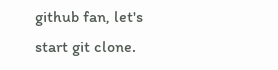github fan, let's start git clone.